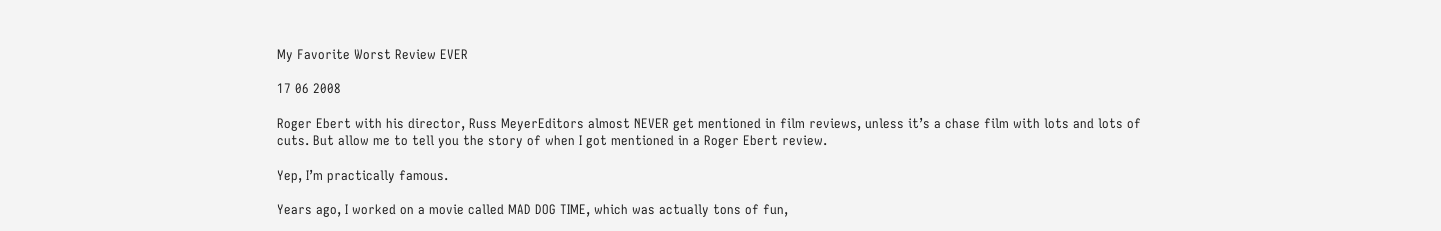My Favorite Worst Review EVER

17 06 2008

Roger Ebert with his director, Russ MeyerEditors almost NEVER get mentioned in film reviews, unless it’s a chase film with lots and lots of cuts. But allow me to tell you the story of when I got mentioned in a Roger Ebert review.

Yep, I’m practically famous.

Years ago, I worked on a movie called MAD DOG TIME, which was actually tons of fun,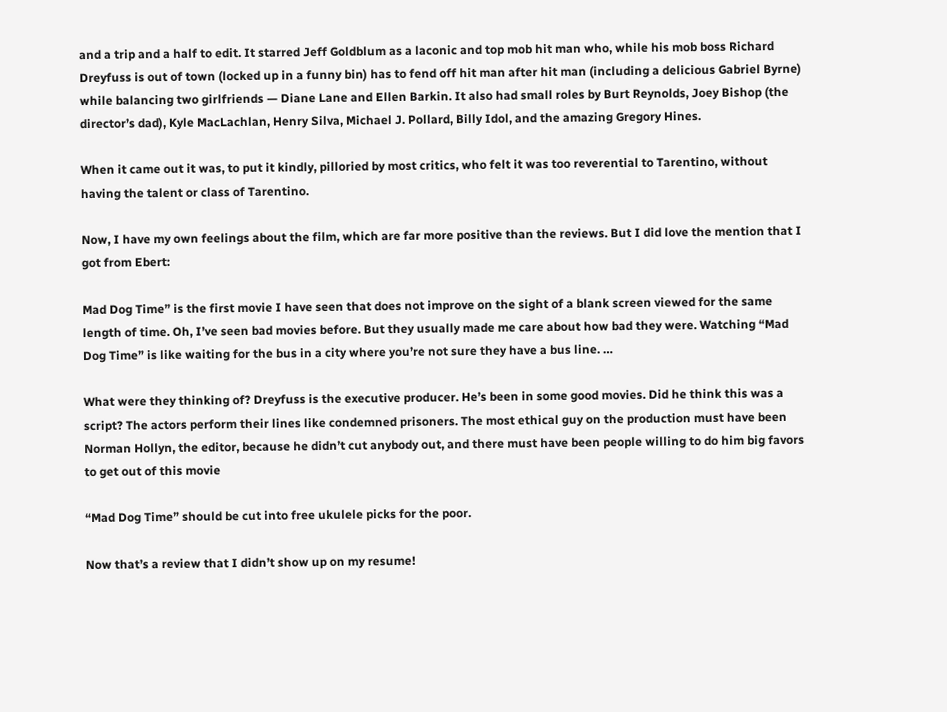and a trip and a half to edit. It starred Jeff Goldblum as a laconic and top mob hit man who, while his mob boss Richard Dreyfuss is out of town (locked up in a funny bin) has to fend off hit man after hit man (including a delicious Gabriel Byrne) while balancing two girlfriends — Diane Lane and Ellen Barkin. It also had small roles by Burt Reynolds, Joey Bishop (the director’s dad), Kyle MacLachlan, Henry Silva, Michael J. Pollard, Billy Idol, and the amazing Gregory Hines.

When it came out it was, to put it kindly, pilloried by most critics, who felt it was too reverential to Tarentino, without having the talent or class of Tarentino.

Now, I have my own feelings about the film, which are far more positive than the reviews. But I did love the mention that I got from Ebert:

Mad Dog Time” is the first movie I have seen that does not improve on the sight of a blank screen viewed for the same length of time. Oh, I’ve seen bad movies before. But they usually made me care about how bad they were. Watching “Mad Dog Time” is like waiting for the bus in a city where you’re not sure they have a bus line. …

What were they thinking of? Dreyfuss is the executive producer. He’s been in some good movies. Did he think this was a script? The actors perform their lines like condemned prisoners. The most ethical guy on the production must have been Norman Hollyn, the editor, because he didn’t cut anybody out, and there must have been people willing to do him big favors to get out of this movie

“Mad Dog Time” should be cut into free ukulele picks for the poor.

Now that’s a review that I didn’t show up on my resume!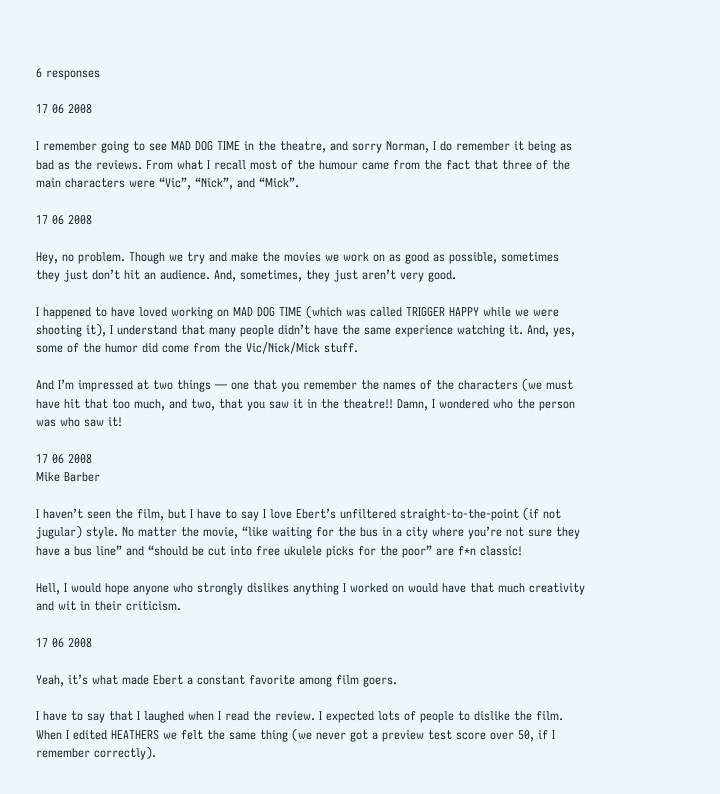6 responses

17 06 2008

I remember going to see MAD DOG TIME in the theatre, and sorry Norman, I do remember it being as bad as the reviews. From what I recall most of the humour came from the fact that three of the main characters were “Vic”, “Nick”, and “Mick”.

17 06 2008

Hey, no problem. Though we try and make the movies we work on as good as possible, sometimes they just don’t hit an audience. And, sometimes, they just aren’t very good.

I happened to have loved working on MAD DOG TIME (which was called TRIGGER HAPPY while we were shooting it), I understand that many people didn’t have the same experience watching it. And, yes, some of the humor did come from the Vic/Nick/Mick stuff.

And I’m impressed at two things — one that you remember the names of the characters (we must have hit that too much, and two, that you saw it in the theatre!! Damn, I wondered who the person was who saw it!

17 06 2008
Mike Barber

I haven’t seen the film, but I have to say I love Ebert’s unfiltered straight-to-the-point (if not jugular) style. No matter the movie, “like waiting for the bus in a city where you’re not sure they have a bus line” and “should be cut into free ukulele picks for the poor” are f*n classic!

Hell, I would hope anyone who strongly dislikes anything I worked on would have that much creativity and wit in their criticism.

17 06 2008

Yeah, it’s what made Ebert a constant favorite among film goers.

I have to say that I laughed when I read the review. I expected lots of people to dislike the film. When I edited HEATHERS we felt the same thing (we never got a preview test score over 50, if I remember correctly).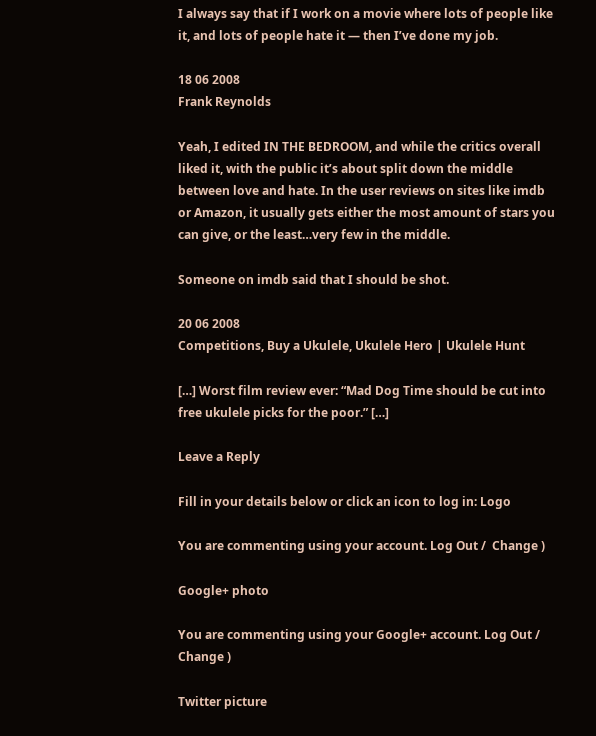I always say that if I work on a movie where lots of people like it, and lots of people hate it — then I’ve done my job.

18 06 2008
Frank Reynolds

Yeah, I edited IN THE BEDROOM, and while the critics overall liked it, with the public it’s about split down the middle between love and hate. In the user reviews on sites like imdb or Amazon, it usually gets either the most amount of stars you can give, or the least…very few in the middle.

Someone on imdb said that I should be shot.

20 06 2008
Competitions, Buy a Ukulele, Ukulele Hero | Ukulele Hunt

[…] Worst film review ever: “Mad Dog Time should be cut into free ukulele picks for the poor.” […]

Leave a Reply

Fill in your details below or click an icon to log in: Logo

You are commenting using your account. Log Out /  Change )

Google+ photo

You are commenting using your Google+ account. Log Out /  Change )

Twitter picture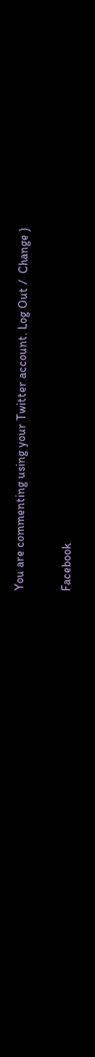You are commenting using your Twitter account. Log Out /  Change )

Facebook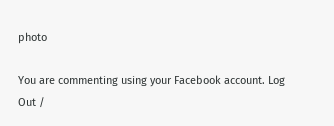photo

You are commenting using your Facebook account. Log Out /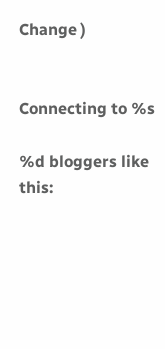Change )


Connecting to %s

%d bloggers like this: